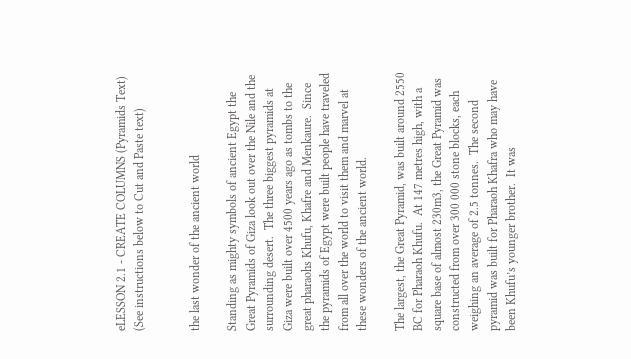eLESSON 2.1 - CREATE COLUMNS (Pyramids Text)
(See instructions below to Cut and Paste text)


the last wonder of the ancient world

Standing as mighty symbols of ancient Egypt the Great Pyramids of Giza look out over the Nile and the surrounding desert.  The three biggest pyramids at Giza were built over 4500 years ago as tombs to the great pharaohs Khufu, Khafre and Menkaure.  Since the pyramids of Egypt were built people have traveled from all over the world to visit them and marvel at these wonders of the ancient world.

The largest, the Great Pyramid, was built around 2550 BC for Pharaoh Khufu.  At 147 metres high, with a square base of almost 230m3, the Great Pyramid was constructed from over 300 000 stone blocks, each weighing an average of 2.5 tonnes.  The second pyramid was built for Pharaoh Khafra who may have been Khufu’s younger brother.  It was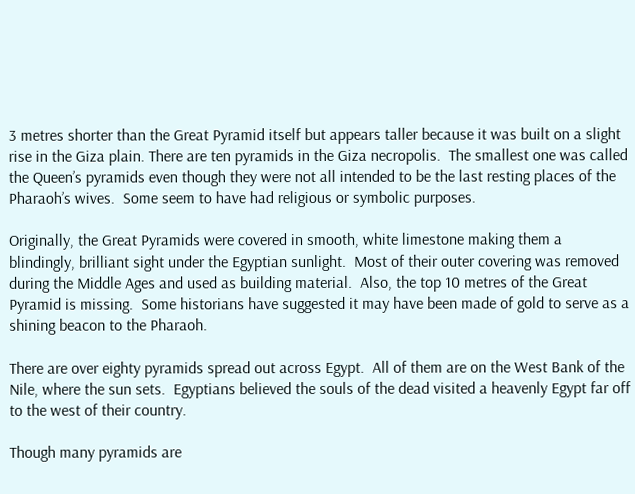3 metres shorter than the Great Pyramid itself but appears taller because it was built on a slight rise in the Giza plain. There are ten pyramids in the Giza necropolis.  The smallest one was called the Queen’s pyramids even though they were not all intended to be the last resting places of the Pharaoh’s wives.  Some seem to have had religious or symbolic purposes.

Originally, the Great Pyramids were covered in smooth, white limestone making them a blindingly, brilliant sight under the Egyptian sunlight.  Most of their outer covering was removed during the Middle Ages and used as building material.  Also, the top 10 metres of the Great Pyramid is missing.  Some historians have suggested it may have been made of gold to serve as a shining beacon to the Pharaoh.

There are over eighty pyramids spread out across Egypt.  All of them are on the West Bank of the Nile, where the sun sets.  Egyptians believed the souls of the dead visited a heavenly Egypt far off to the west of their country.

Though many pyramids are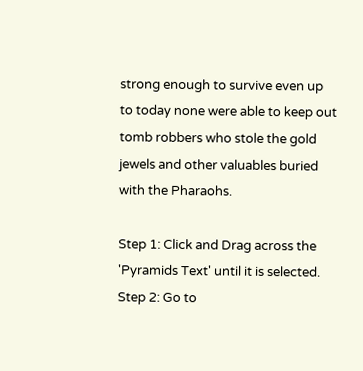strong enough to survive even up to today none were able to keep out tomb robbers who stole the gold jewels and other valuables buried with the Pharaohs.

Step 1: Click and Drag across the 'Pyramids Text' until it is selected.
Step 2: Go to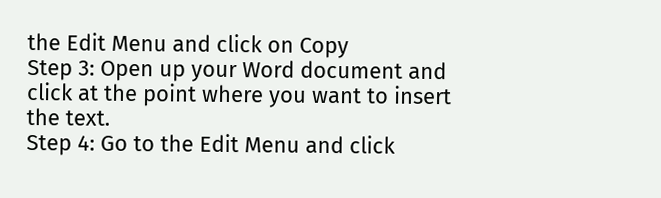the Edit Menu and click on Copy
Step 3: Open up your Word document and click at the point where you want to insert the text.
Step 4: Go to the Edit Menu and click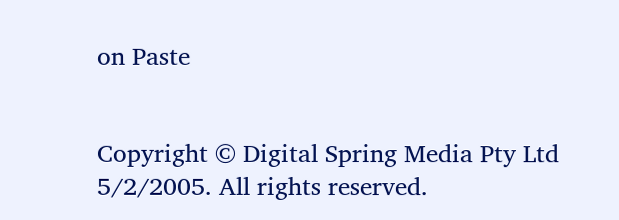on Paste


Copyright © Digital Spring Media Pty Ltd 5/2/2005. All rights reserved.